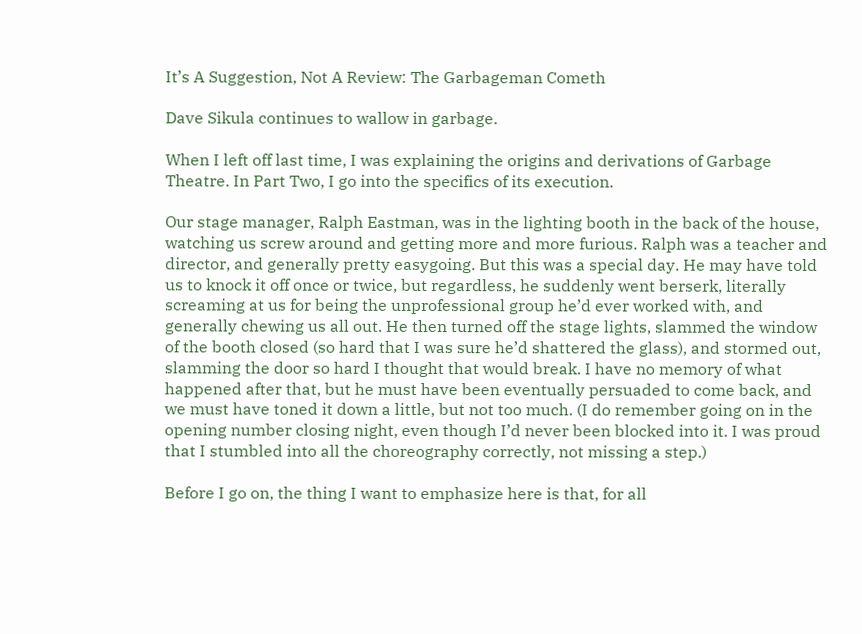It’s A Suggestion, Not A Review: The Garbageman Cometh

Dave Sikula continues to wallow in garbage.

When I left off last time, I was explaining the origins and derivations of Garbage Theatre. In Part Two, I go into the specifics of its execution.

Our stage manager, Ralph Eastman, was in the lighting booth in the back of the house, watching us screw around and getting more and more furious. Ralph was a teacher and director, and generally pretty easygoing. But this was a special day. He may have told us to knock it off once or twice, but regardless, he suddenly went berserk, literally screaming at us for being the unprofessional group he’d ever worked with, and generally chewing us all out. He then turned off the stage lights, slammed the window of the booth closed (so hard that I was sure he’d shattered the glass), and stormed out, slamming the door so hard I thought that would break. I have no memory of what happened after that, but he must have been eventually persuaded to come back, and we must have toned it down a little, but not too much. (I do remember going on in the opening number closing night, even though I’d never been blocked into it. I was proud that I stumbled into all the choreography correctly, not missing a step.)

Before I go on, the thing I want to emphasize here is that, for all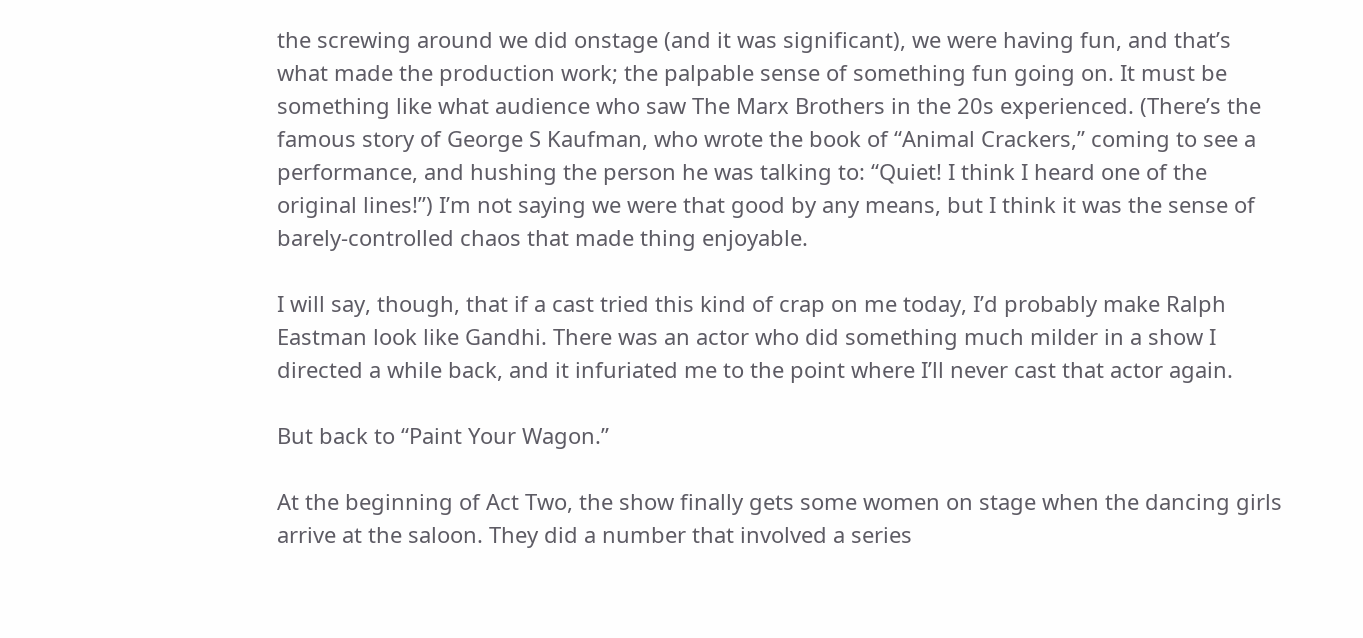the screwing around we did onstage (and it was significant), we were having fun, and that’s what made the production work; the palpable sense of something fun going on. It must be something like what audience who saw The Marx Brothers in the 20s experienced. (There’s the famous story of George S Kaufman, who wrote the book of “Animal Crackers,” coming to see a performance, and hushing the person he was talking to: “Quiet! I think I heard one of the original lines!”) I’m not saying we were that good by any means, but I think it was the sense of barely-controlled chaos that made thing enjoyable.

I will say, though, that if a cast tried this kind of crap on me today, I’d probably make Ralph Eastman look like Gandhi. There was an actor who did something much milder in a show I directed a while back, and it infuriated me to the point where I’ll never cast that actor again.

But back to “Paint Your Wagon.”

At the beginning of Act Two, the show finally gets some women on stage when the dancing girls arrive at the saloon. They did a number that involved a series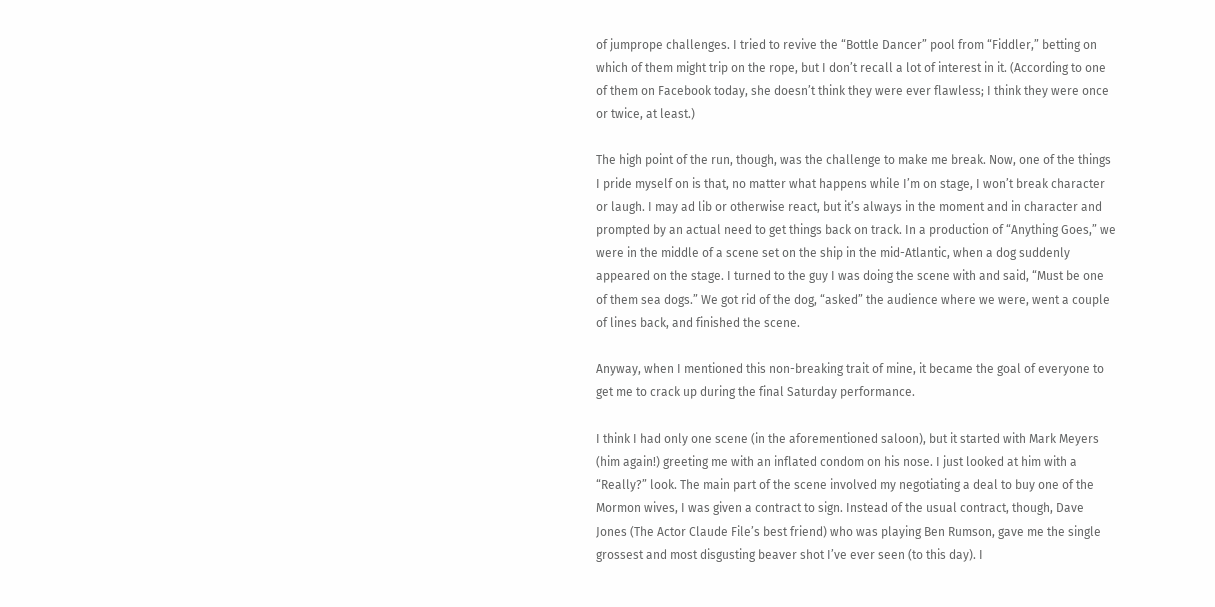of jumprope challenges. I tried to revive the “Bottle Dancer” pool from “Fiddler,” betting on which of them might trip on the rope, but I don’t recall a lot of interest in it. (According to one of them on Facebook today, she doesn’t think they were ever flawless; I think they were once or twice, at least.)

The high point of the run, though, was the challenge to make me break. Now, one of the things I pride myself on is that, no matter what happens while I’m on stage, I won’t break character or laugh. I may ad lib or otherwise react, but it’s always in the moment and in character and prompted by an actual need to get things back on track. In a production of “Anything Goes,” we were in the middle of a scene set on the ship in the mid-Atlantic, when a dog suddenly appeared on the stage. I turned to the guy I was doing the scene with and said, “Must be one of them sea dogs.” We got rid of the dog, “asked” the audience where we were, went a couple of lines back, and finished the scene.

Anyway, when I mentioned this non-breaking trait of mine, it became the goal of everyone to get me to crack up during the final Saturday performance.

I think I had only one scene (in the aforementioned saloon), but it started with Mark Meyers (him again!) greeting me with an inflated condom on his nose. I just looked at him with a “Really?” look. The main part of the scene involved my negotiating a deal to buy one of the Mormon wives, I was given a contract to sign. Instead of the usual contract, though, Dave Jones (The Actor Claude File’s best friend) who was playing Ben Rumson, gave me the single grossest and most disgusting beaver shot I’ve ever seen (to this day). I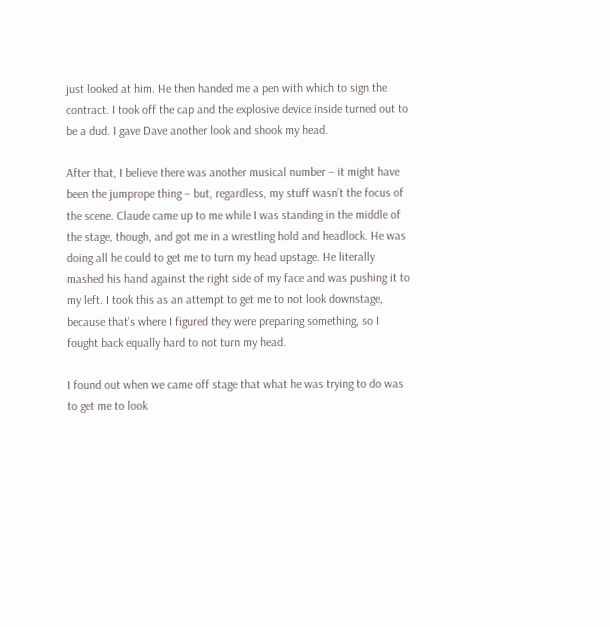just looked at him. He then handed me a pen with which to sign the contract. I took off the cap and the explosive device inside turned out to be a dud. I gave Dave another look and shook my head.

After that, I believe there was another musical number – it might have been the jumprope thing – but, regardless, my stuff wasn’t the focus of the scene. Claude came up to me while I was standing in the middle of the stage, though, and got me in a wrestling hold and headlock. He was doing all he could to get me to turn my head upstage. He literally mashed his hand against the right side of my face and was pushing it to my left. I took this as an attempt to get me to not look downstage, because that’s where I figured they were preparing something, so I fought back equally hard to not turn my head.

I found out when we came off stage that what he was trying to do was to get me to look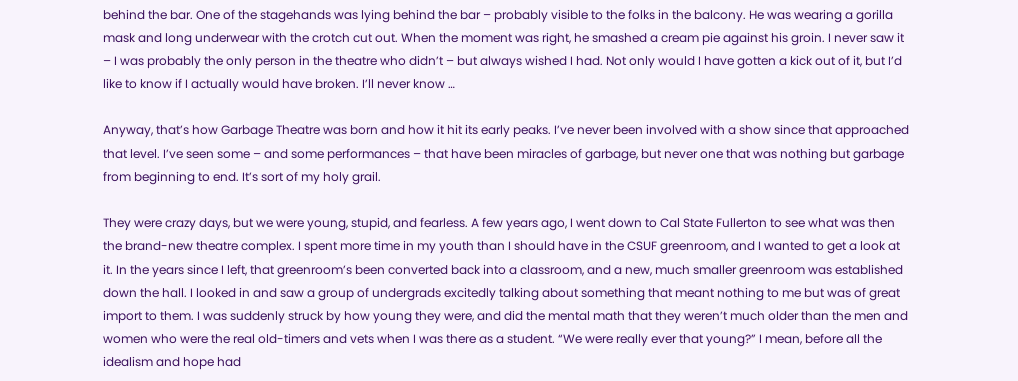behind the bar. One of the stagehands was lying behind the bar – probably visible to the folks in the balcony. He was wearing a gorilla mask and long underwear with the crotch cut out. When the moment was right, he smashed a cream pie against his groin. I never saw it – I was probably the only person in the theatre who didn’t – but always wished I had. Not only would I have gotten a kick out of it, but I’d like to know if I actually would have broken. I’ll never know …

Anyway, that’s how Garbage Theatre was born and how it hit its early peaks. I’ve never been involved with a show since that approached that level. I’ve seen some – and some performances – that have been miracles of garbage, but never one that was nothing but garbage from beginning to end. It’s sort of my holy grail.

They were crazy days, but we were young, stupid, and fearless. A few years ago, I went down to Cal State Fullerton to see what was then the brand-new theatre complex. I spent more time in my youth than I should have in the CSUF greenroom, and I wanted to get a look at it. In the years since I left, that greenroom’s been converted back into a classroom, and a new, much smaller greenroom was established down the hall. I looked in and saw a group of undergrads excitedly talking about something that meant nothing to me but was of great import to them. I was suddenly struck by how young they were, and did the mental math that they weren’t much older than the men and women who were the real old-timers and vets when I was there as a student. “We were really ever that young?” I mean, before all the idealism and hope had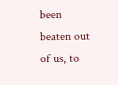been beaten out of us, to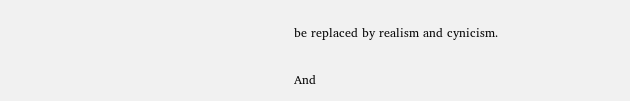be replaced by realism and cynicism.

And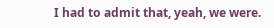I had to admit that, yeah, we were.